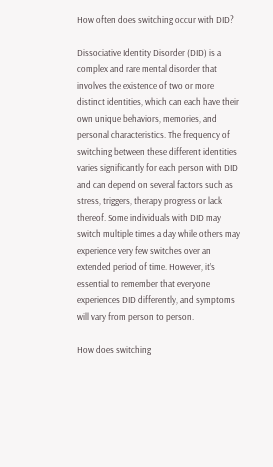How often does switching occur with DID?

Dissociative Identity Disorder (DID) is a complex and rare mental disorder that involves the existence of two or more distinct identities, which can each have their own unique behaviors, memories, and personal characteristics. The frequency of switching between these different identities varies significantly for each person with DID and can depend on several factors such as stress, triggers, therapy progress or lack thereof. Some individuals with DID may switch multiple times a day while others may experience very few switches over an extended period of time. However, it’s essential to remember that everyone experiences DID differently, and symptoms will vary from person to person.

How does switching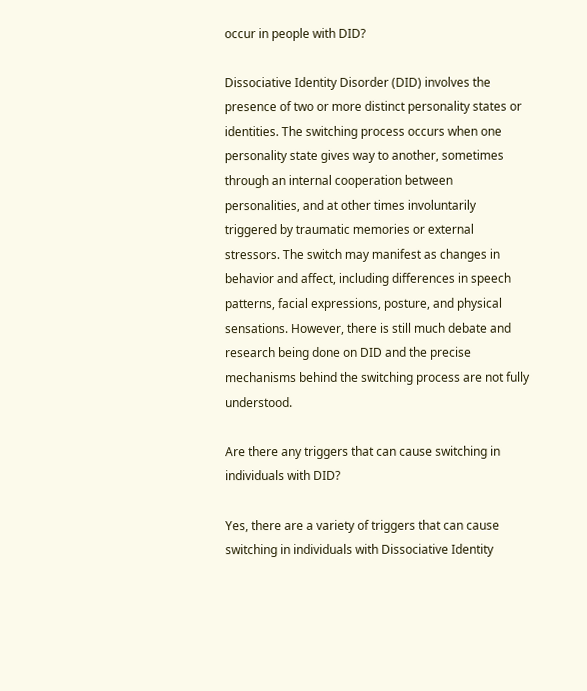occur in people with DID?

Dissociative Identity Disorder (DID) involves the presence of two or more distinct personality states or identities. The switching process occurs when one personality state gives way to another, sometimes through an internal cooperation between personalities, and at other times involuntarily triggered by traumatic memories or external stressors. The switch may manifest as changes in behavior and affect, including differences in speech patterns, facial expressions, posture, and physical sensations. However, there is still much debate and research being done on DID and the precise mechanisms behind the switching process are not fully understood.

Are there any triggers that can cause switching in individuals with DID?

Yes, there are a variety of triggers that can cause switching in individuals with Dissociative Identity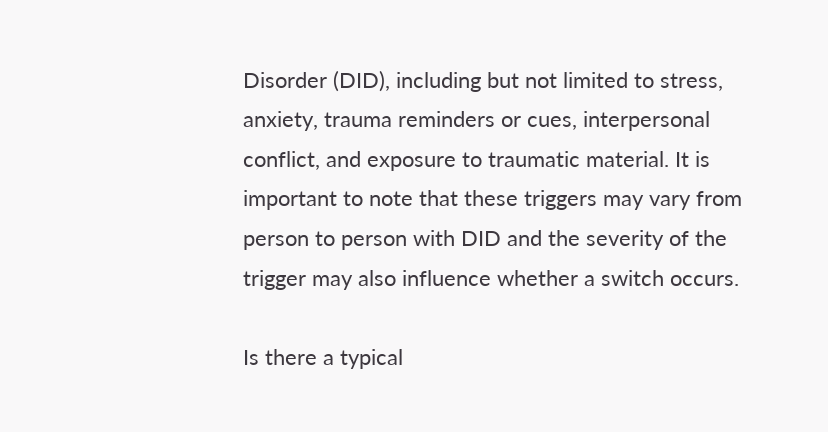Disorder (DID), including but not limited to stress, anxiety, trauma reminders or cues, interpersonal conflict, and exposure to traumatic material. It is important to note that these triggers may vary from person to person with DID and the severity of the trigger may also influence whether a switch occurs.

Is there a typical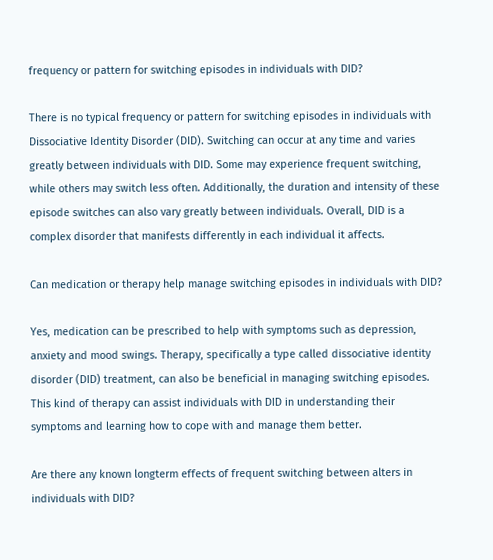frequency or pattern for switching episodes in individuals with DID?

There is no typical frequency or pattern for switching episodes in individuals with Dissociative Identity Disorder (DID). Switching can occur at any time and varies greatly between individuals with DID. Some may experience frequent switching, while others may switch less often. Additionally, the duration and intensity of these episode switches can also vary greatly between individuals. Overall, DID is a complex disorder that manifests differently in each individual it affects.

Can medication or therapy help manage switching episodes in individuals with DID?

Yes, medication can be prescribed to help with symptoms such as depression, anxiety and mood swings. Therapy, specifically a type called dissociative identity disorder (DID) treatment, can also be beneficial in managing switching episodes. This kind of therapy can assist individuals with DID in understanding their symptoms and learning how to cope with and manage them better.

Are there any known longterm effects of frequent switching between alters in individuals with DID?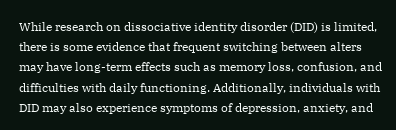While research on dissociative identity disorder (DID) is limited, there is some evidence that frequent switching between alters may have long-term effects such as memory loss, confusion, and difficulties with daily functioning. Additionally, individuals with DID may also experience symptoms of depression, anxiety, and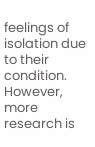feelings of isolation due to their condition. However, more research is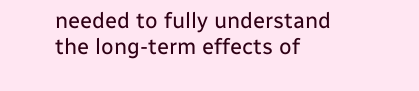needed to fully understand the long-term effects of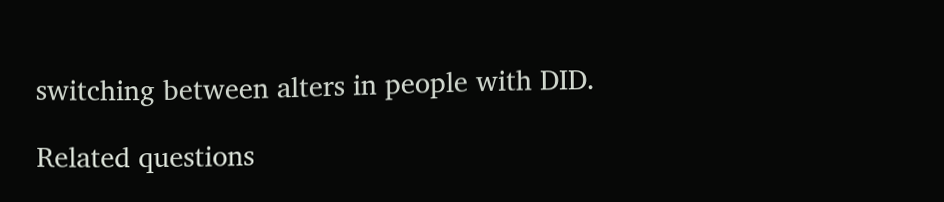switching between alters in people with DID.

Related questions